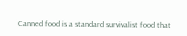Canned food is a standard survivalist food that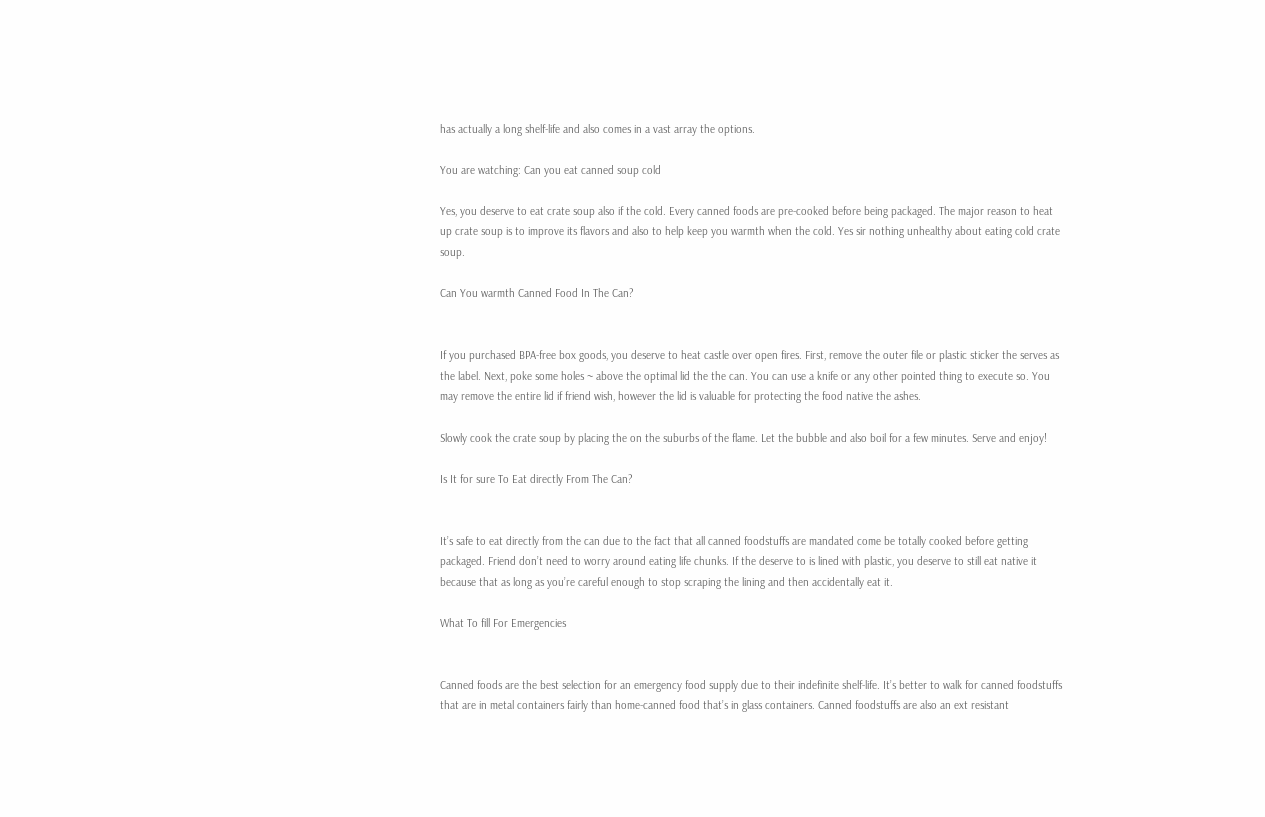has actually a long shelf-life and also comes in a vast array the options.

You are watching: Can you eat canned soup cold

Yes, you deserve to eat crate soup also if the cold. Every canned foods are pre-cooked before being packaged. The major reason to heat up crate soup is to improve its flavors and also to help keep you warmth when the cold. Yes sir nothing unhealthy about eating cold crate soup.

Can You warmth Canned Food In The Can?


If you purchased BPA-free box goods, you deserve to heat castle over open fires. First, remove the outer file or plastic sticker the serves as the label. Next, poke some holes ~ above the optimal lid the the can. You can use a knife or any other pointed thing to execute so. You may remove the entire lid if friend wish, however the lid is valuable for protecting the food native the ashes.

Slowly cook the crate soup by placing the on the suburbs of the flame. Let the bubble and also boil for a few minutes. Serve and enjoy!

Is It for sure To Eat directly From The Can?


It’s safe to eat directly from the can due to the fact that all canned foodstuffs are mandated come be totally cooked before getting packaged. Friend don’t need to worry around eating life chunks. If the deserve to is lined with plastic, you deserve to still eat native it because that as long as you’re careful enough to stop scraping the lining and then accidentally eat it.

What To fill For Emergencies


Canned foods are the best selection for an emergency food supply due to their indefinite shelf-life. It’s better to walk for canned foodstuffs that are in metal containers fairly than home-canned food that’s in glass containers. Canned foodstuffs are also an ext resistant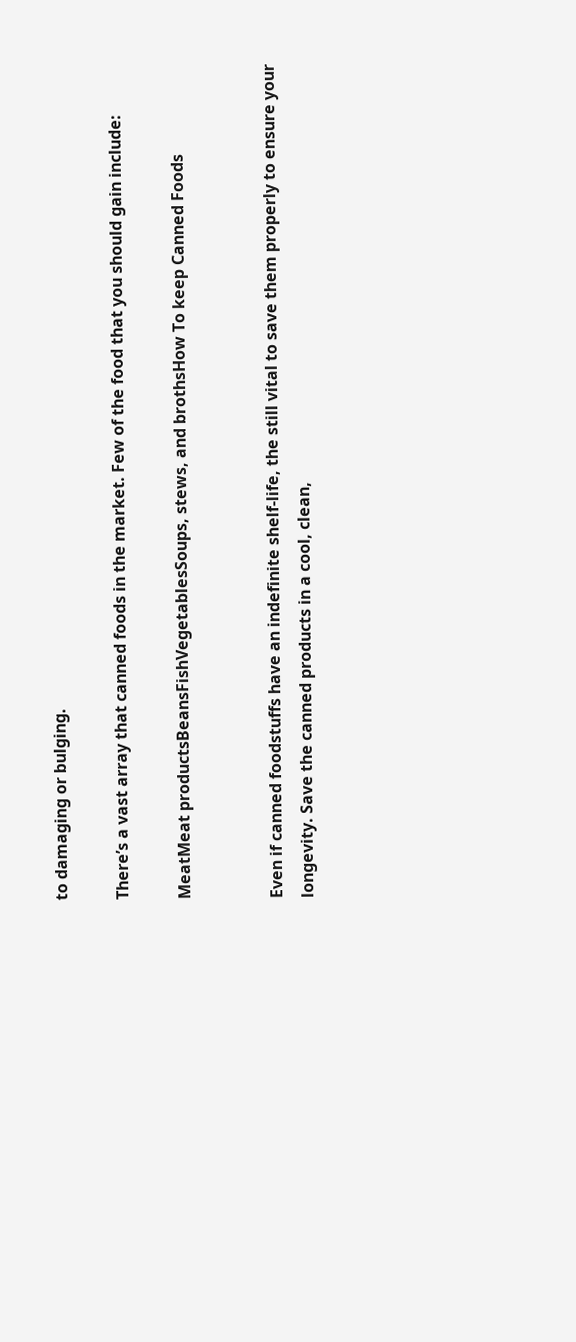to damaging or bulging.

There’s a vast array that canned foods in the market. Few of the food that you should gain include:

MeatMeat productsBeansFishVegetablesSoups, stews, and brothsHow To keep Canned Foods


Even if canned foodstuffs have an indefinite shelf-life, the still vital to save them properly to ensure your longevity. Save the canned products in a cool, clean,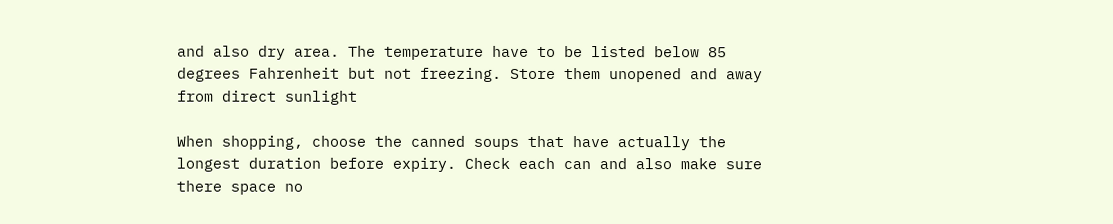and also dry area. The temperature have to be listed below 85 degrees Fahrenheit but not freezing. Store them unopened and away from direct sunlight

When shopping, choose the canned soups that have actually the longest duration before expiry. Check each can and also make sure there space no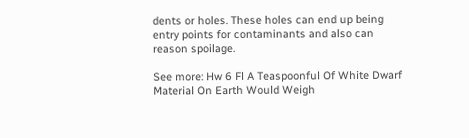dents or holes. These holes can end up being entry points for contaminants and also can reason spoilage.

See more: Hw 6 Fl A Teaspoonful Of White Dwarf Material On Earth Would Weigh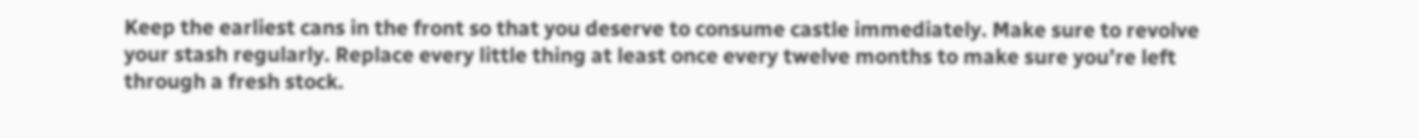Keep the earliest cans in the front so that you deserve to consume castle immediately. Make sure to revolve your stash regularly. Replace every little thing at least once every twelve months to make sure you’re left through a fresh stock.